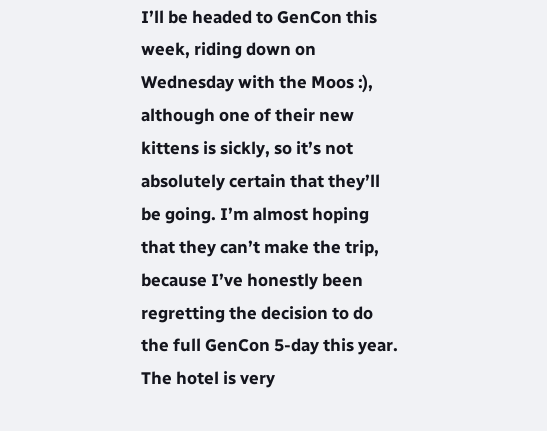I’ll be headed to GenCon this week, riding down on Wednesday with the Moos :), although one of their new kittens is sickly, so it’s not absolutely certain that they’ll be going. I’m almost hoping that they can’t make the trip, because I’ve honestly been regretting the decision to do the full GenCon 5-day this year. The hotel is very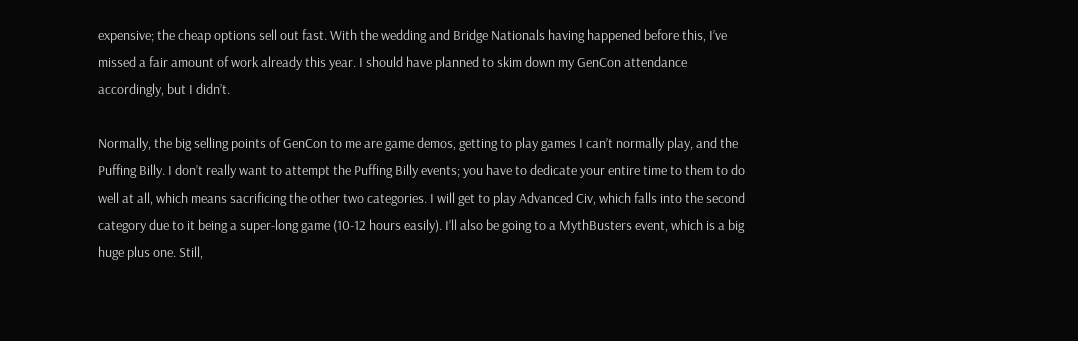expensive; the cheap options sell out fast. With the wedding and Bridge Nationals having happened before this, I’ve missed a fair amount of work already this year. I should have planned to skim down my GenCon attendance accordingly, but I didn’t.

Normally, the big selling points of GenCon to me are game demos, getting to play games I can’t normally play, and the Puffing Billy. I don’t really want to attempt the Puffing Billy events; you have to dedicate your entire time to them to do well at all, which means sacrificing the other two categories. I will get to play Advanced Civ, which falls into the second category due to it being a super-long game (10-12 hours easily). I’ll also be going to a MythBusters event, which is a big huge plus one. Still,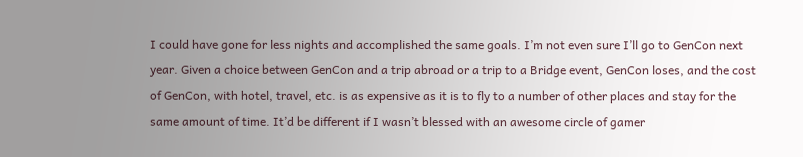I could have gone for less nights and accomplished the same goals. I’m not even sure I’ll go to GenCon next year. Given a choice between GenCon and a trip abroad or a trip to a Bridge event, GenCon loses, and the cost of GenCon, with hotel, travel, etc. is as expensive as it is to fly to a number of other places and stay for the same amount of time. It’d be different if I wasn’t blessed with an awesome circle of gamer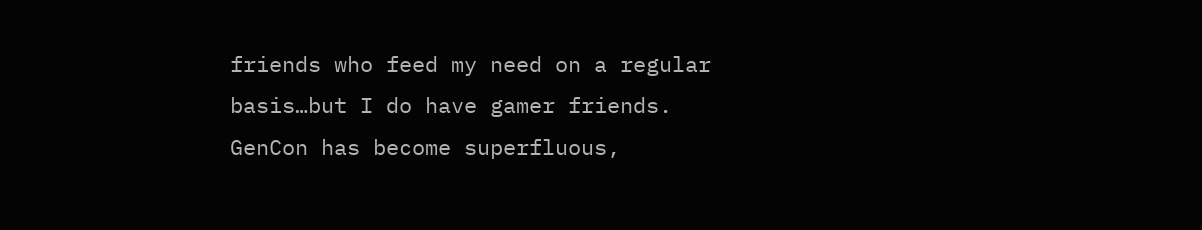friends who feed my need on a regular basis…but I do have gamer friends. GenCon has become superfluous,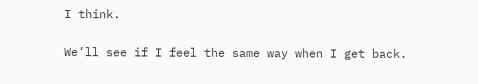I think.

We’ll see if I feel the same way when I get back.